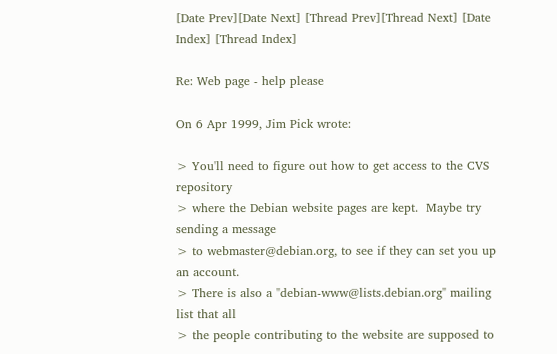[Date Prev][Date Next] [Thread Prev][Thread Next] [Date Index] [Thread Index]

Re: Web page - help please

On 6 Apr 1999, Jim Pick wrote:

> You'll need to figure out how to get access to the CVS repository
> where the Debian website pages are kept.  Maybe try sending a message
> to webmaster@debian.org, to see if they can set you up an account.
> There is also a "debian-www@lists.debian.org" mailing list that all
> the people contributing to the website are supposed to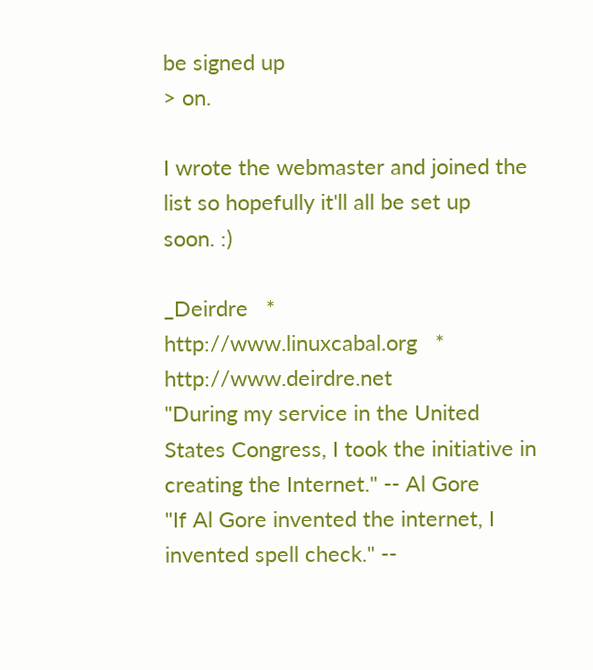be signed up
> on.

I wrote the webmaster and joined the list so hopefully it'll all be set up
soon. :)

_Deirdre   *   http://www.linuxcabal.org   *   http://www.deirdre.net
"During my service in the United States Congress, I took the initiative in
creating the Internet." -- Al Gore
"If Al Gore invented the internet, I invented spell check." --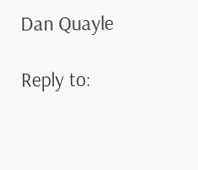Dan Quayle

Reply to: